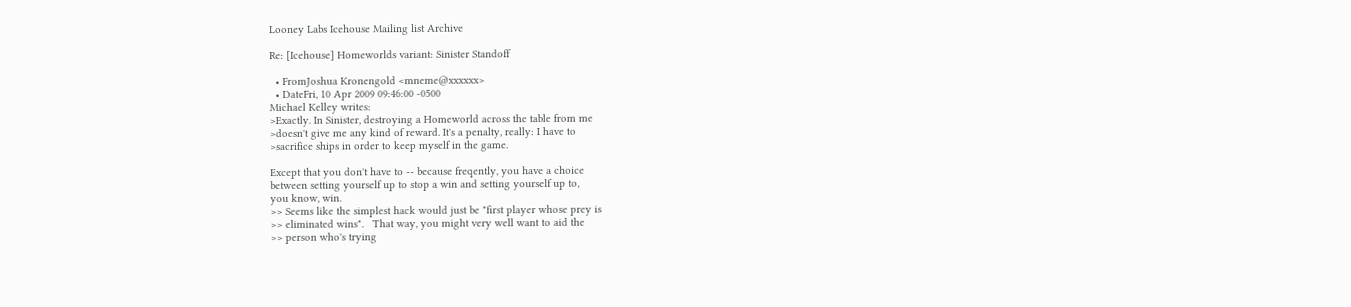Looney Labs Icehouse Mailing list Archive

Re: [Icehouse] Homeworlds variant: Sinister Standoff

  • FromJoshua Kronengold <mneme@xxxxxx>
  • DateFri, 10 Apr 2009 09:46:00 -0500
Michael Kelley writes:
>Exactly. In Sinister, destroying a Homeworld across the table from me
>doesn't give me any kind of reward. It's a penalty, really: I have to
>sacrifice ships in order to keep myself in the game.

Except that you don't have to -- because freqently, you have a choice
between setting yourself up to stop a win and setting yourself up to,
you know, win.
>> Seems like the simplest hack would just be "first player whose prey is
>> eliminated wins".   That way, you might very well want to aid the
>> person who's trying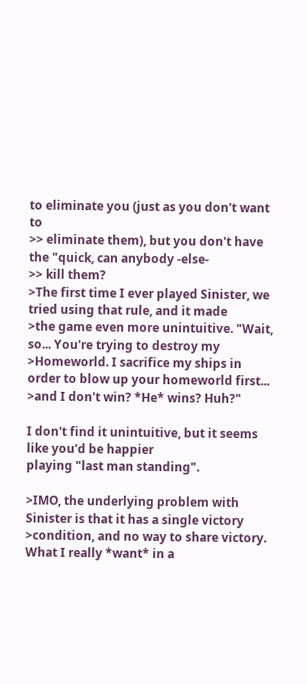to eliminate you (just as you don't want to
>> eliminate them), but you don't have the "quick, can anybody -else-
>> kill them?
>The first time I ever played Sinister, we tried using that rule, and it made
>the game even more unintuitive. "Wait, so... You're trying to destroy my
>Homeworld. I sacrifice my ships in order to blow up your homeworld first...
>and I don't win? *He* wins? Huh?"

I don't find it unintuitive, but it seems like you'd be happier
playing "last man standing".

>IMO, the underlying problem with Sinister is that it has a single victory
>condition, and no way to share victory. What I really *want* in a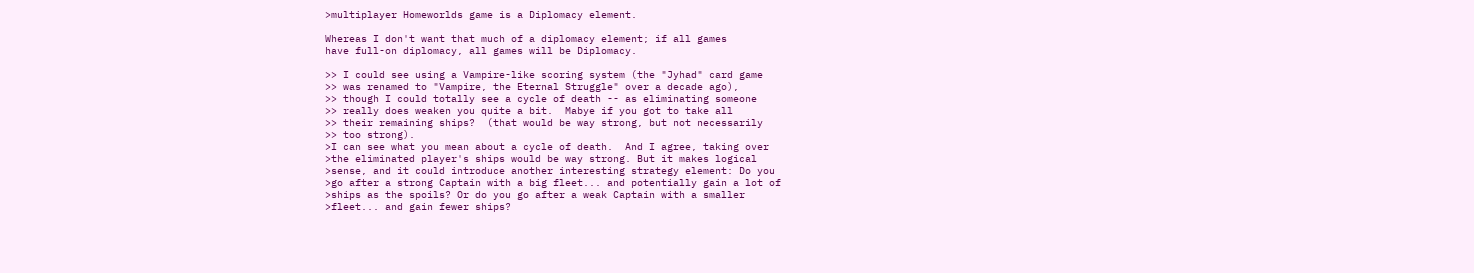>multiplayer Homeworlds game is a Diplomacy element.

Whereas I don't want that much of a diplomacy element; if all games
have full-on diplomacy, all games will be Diplomacy.

>> I could see using a Vampire-like scoring system (the "Jyhad" card game
>> was renamed to "Vampire, the Eternal Struggle" over a decade ago),
>> though I could totally see a cycle of death -- as eliminating someone
>> really does weaken you quite a bit.  Mabye if you got to take all
>> their remaining ships?  (that would be way strong, but not necessarily
>> too strong).
>I can see what you mean about a cycle of death.  And I agree, taking over
>the eliminated player's ships would be way strong. But it makes logical
>sense, and it could introduce another interesting strategy element: Do you
>go after a strong Captain with a big fleet... and potentially gain a lot of
>ships as the spoils? Or do you go after a weak Captain with a smaller
>fleet... and gain fewer ships?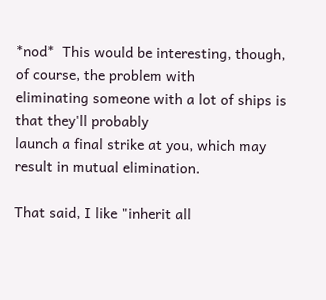*nod*  This would be interesting, though, of course, the problem with
eliminating someone with a lot of ships is that they'll probably
launch a final strike at you, which may result in mutual elimination.

That said, I like "inherit all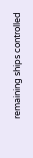remaining ships controlled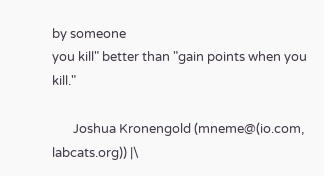by someone
you kill" better than "gain points when you kill."

       Joshua Kronengold (mneme@(io.com, labcats.org)) |\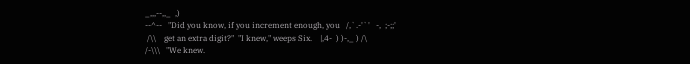_,,,--,,_  ,)
--^--   "Did you know, if you increment enough, you   /,`.-'`'   -,  ;-;;'
 /\\    get an extra digit?"  "I knew," weeps Six.    |,4-  ) )-,_ ) /\
/-\\\   "We knew.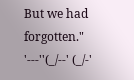But we had forgotten."         '---''(_/--' (_/-'